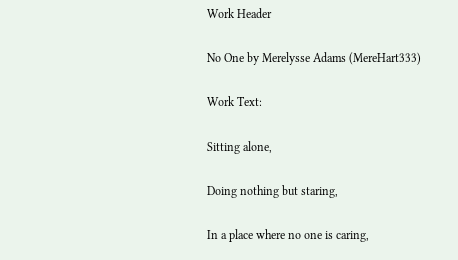Work Header

No One by Merelysse Adams (MereHart333)

Work Text:

Sitting alone,

Doing nothing but staring,

In a place where no one is caring,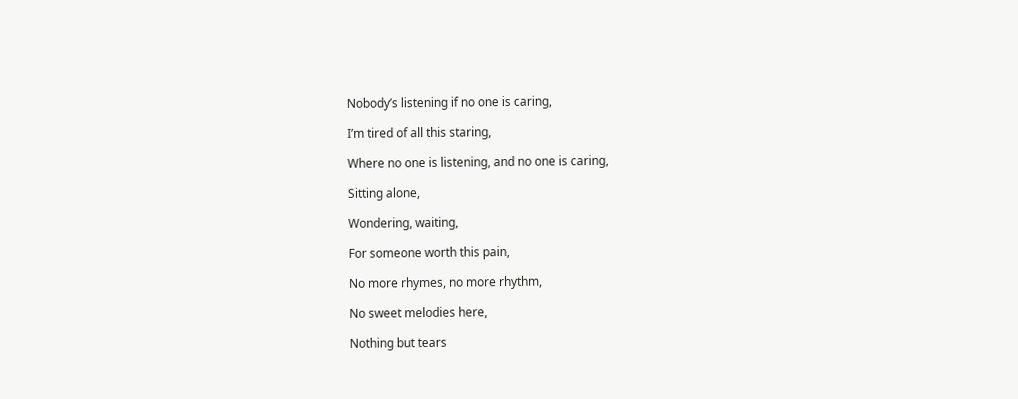Nobody’s listening if no one is caring,

I’m tired of all this staring,

Where no one is listening, and no one is caring,

Sitting alone,

Wondering, waiting,

For someone worth this pain,

No more rhymes, no more rhythm,

No sweet melodies here,

Nothing but tears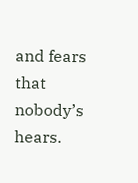and fears that nobody’s hears.